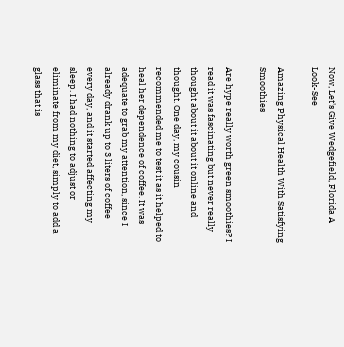Now, Let's Give Wedgefield, Florida A Look-See

Amazing Physical Health With Satisfying Smoothies

Are hype really worth green smoothies? I read it was fascinating but never really thought about it about it online and thought. One day, my cousin recommended me to test it as it helped to heal her dependence of coffee. It was adequate to grab my attention, since I already drank up to 3 liters of coffee every day, and it started affecting my sleep. I had nothing to adjust or eliminate from my diet, simply to add a glass that is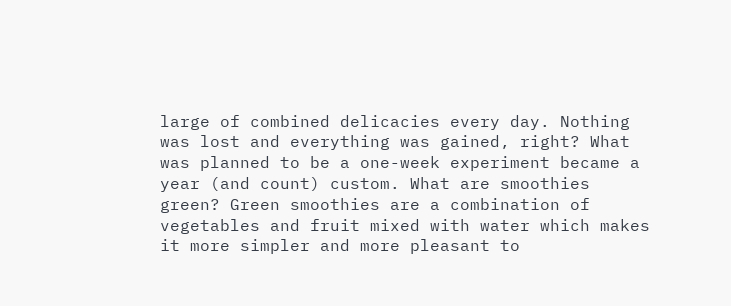large of combined delicacies every day. Nothing was lost and everything was gained, right? What was planned to be a one-week experiment became a year (and count) custom. What are smoothies green? Green smoothies are a combination of vegetables and fruit mixed with water which makes it more simpler and more pleasant to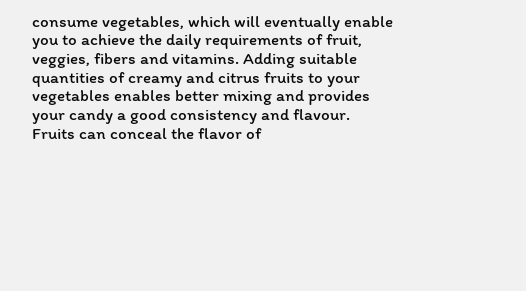consume vegetables, which will eventually enable you to achieve the daily requirements of fruit, veggies, fibers and vitamins. Adding suitable quantities of creamy and citrus fruits to your vegetables enables better mixing and provides your candy a good consistency and flavour. Fruits can conceal the flavor of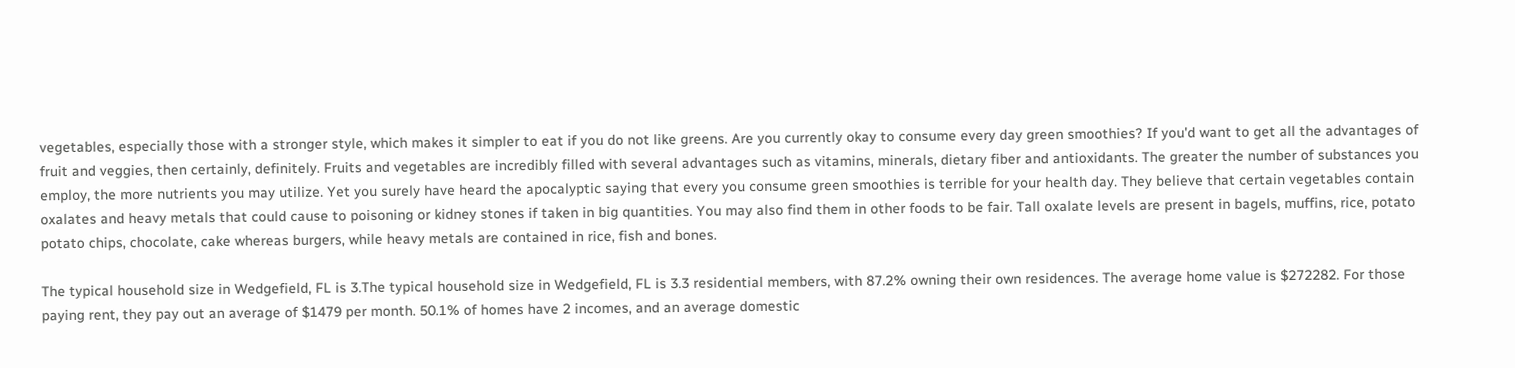vegetables, especially those with a stronger style, which makes it simpler to eat if you do not like greens. Are you currently okay to consume every day green smoothies? If you'd want to get all the advantages of fruit and veggies, then certainly, definitely. Fruits and vegetables are incredibly filled with several advantages such as vitamins, minerals, dietary fiber and antioxidants. The greater the number of substances you employ, the more nutrients you may utilize. Yet you surely have heard the apocalyptic saying that every you consume green smoothies is terrible for your health day. They believe that certain vegetables contain oxalates and heavy metals that could cause to poisoning or kidney stones if taken in big quantities. You may also find them in other foods to be fair. Tall oxalate levels are present in bagels, muffins, rice, potato potato chips, chocolate, cake whereas burgers, while heavy metals are contained in rice, fish and bones.

The typical household size in Wedgefield, FL is 3.The typical household size in Wedgefield, FL is 3.3 residential members, with 87.2% owning their own residences. The average home value is $272282. For those paying rent, they pay out an average of $1479 per month. 50.1% of homes have 2 incomes, and an average domestic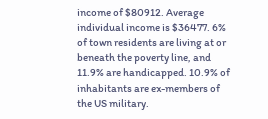income of $80912. Average individual income is $36477. 6% of town residents are living at or beneath the poverty line, and 11.9% are handicapped. 10.9% of inhabitants are ex-members of the US military.